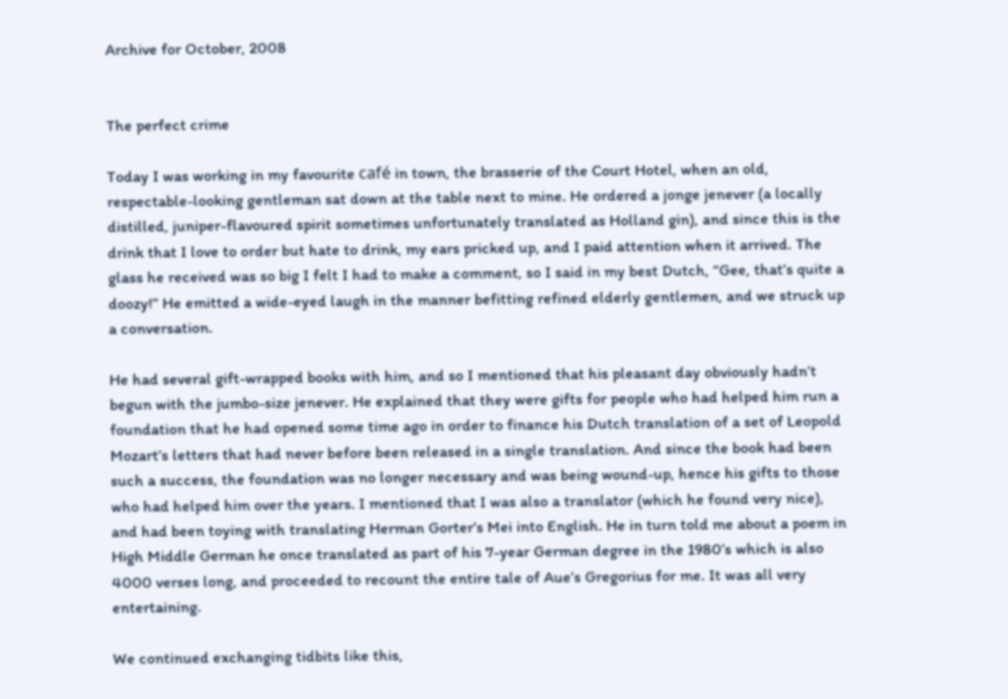Archive for October, 2008


The perfect crime

Today I was working in my favourite café in town, the brasserie of the Court Hotel, when an old, respectable-looking gentleman sat down at the table next to mine. He ordered a jonge jenever (a locally distilled, juniper-flavoured spirit sometimes unfortunately translated as Holland gin), and since this is the drink that I love to order but hate to drink, my ears pricked up, and I paid attention when it arrived. The glass he received was so big I felt I had to make a comment, so I said in my best Dutch, “Gee, that’s quite a doozy!” He emitted a wide-eyed laugh in the manner befitting refined elderly gentlemen, and we struck up a conversation.

He had several gift-wrapped books with him, and so I mentioned that his pleasant day obviously hadn’t begun with the jumbo-size jenever. He explained that they were gifts for people who had helped him run a foundation that he had opened some time ago in order to finance his Dutch translation of a set of Leopold Mozart’s letters that had never before been released in a single translation. And since the book had been such a success, the foundation was no longer necessary and was being wound-up, hence his gifts to those who had helped him over the years. I mentioned that I was also a translator (which he found very nice), and had been toying with translating Herman Gorter’s Mei into English. He in turn told me about a poem in High Middle German he once translated as part of his 7-year German degree in the 1980’s which is also 4000 verses long, and proceeded to recount the entire tale of Aue’s Gregorius for me. It was all very entertaining.

We continued exchanging tidbits like this,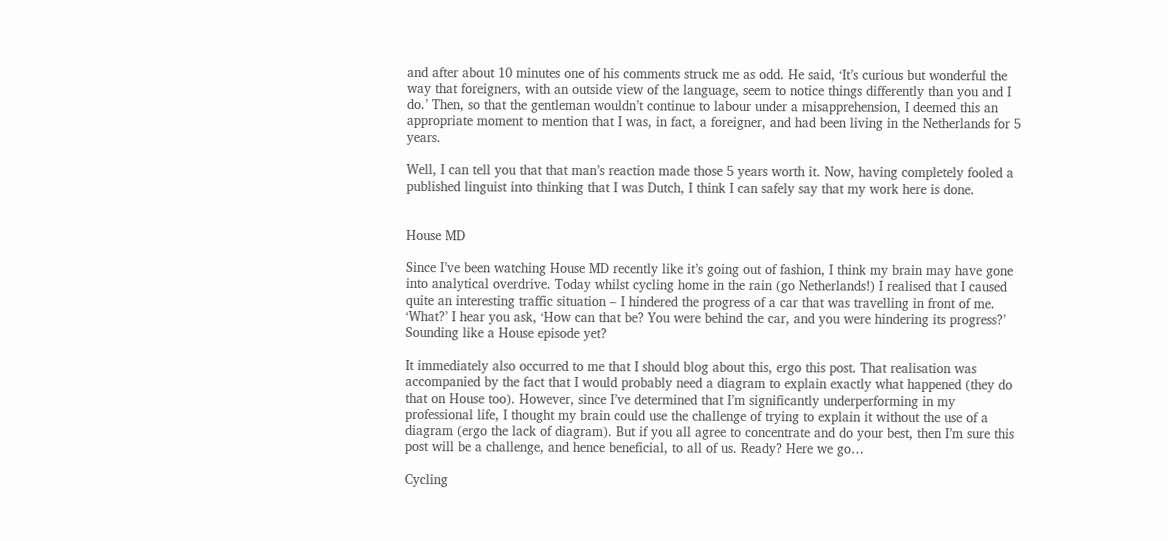and after about 10 minutes one of his comments struck me as odd. He said, ‘It’s curious but wonderful the way that foreigners, with an outside view of the language, seem to notice things differently than you and I do.’ Then, so that the gentleman wouldn’t continue to labour under a misapprehension, I deemed this an appropriate moment to mention that I was, in fact, a foreigner, and had been living in the Netherlands for 5 years.

Well, I can tell you that that man’s reaction made those 5 years worth it. Now, having completely fooled a published linguist into thinking that I was Dutch, I think I can safely say that my work here is done.


House MD

Since I’ve been watching House MD recently like it’s going out of fashion, I think my brain may have gone into analytical overdrive. Today whilst cycling home in the rain (go Netherlands!) I realised that I caused quite an interesting traffic situation – I hindered the progress of a car that was travelling in front of me. ‘What?’ I hear you ask, ‘How can that be? You were behind the car, and you were hindering its progress?’ Sounding like a House episode yet?

It immediately also occurred to me that I should blog about this, ergo this post. That realisation was accompanied by the fact that I would probably need a diagram to explain exactly what happened (they do that on House too). However, since I’ve determined that I’m significantly underperforming in my professional life, I thought my brain could use the challenge of trying to explain it without the use of a diagram (ergo the lack of diagram). But if you all agree to concentrate and do your best, then I’m sure this post will be a challenge, and hence beneficial, to all of us. Ready? Here we go…

Cycling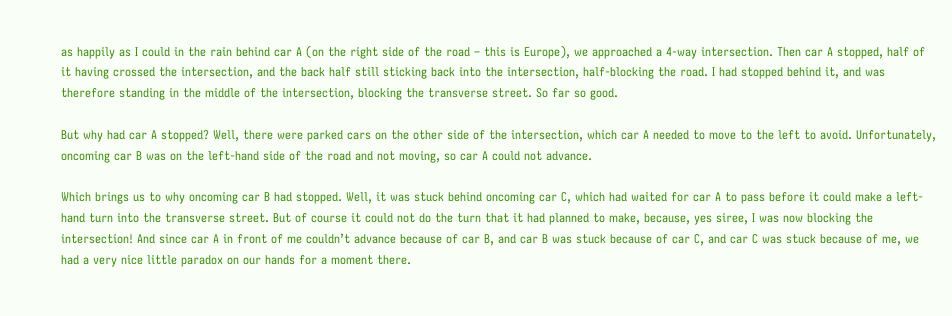as happily as I could in the rain behind car A (on the right side of the road – this is Europe), we approached a 4-way intersection. Then car A stopped, half of it having crossed the intersection, and the back half still sticking back into the intersection, half-blocking the road. I had stopped behind it, and was therefore standing in the middle of the intersection, blocking the transverse street. So far so good.

But why had car A stopped? Well, there were parked cars on the other side of the intersection, which car A needed to move to the left to avoid. Unfortunately, oncoming car B was on the left-hand side of the road and not moving, so car A could not advance.

Which brings us to why oncoming car B had stopped. Well, it was stuck behind oncoming car C, which had waited for car A to pass before it could make a left-hand turn into the transverse street. But of course it could not do the turn that it had planned to make, because, yes siree, I was now blocking the intersection! And since car A in front of me couldn’t advance because of car B, and car B was stuck because of car C, and car C was stuck because of me, we had a very nice little paradox on our hands for a moment there.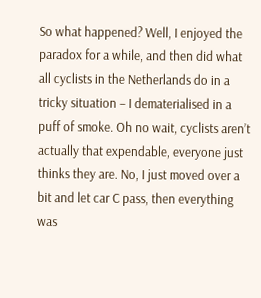So what happened? Well, I enjoyed the paradox for a while, and then did what all cyclists in the Netherlands do in a tricky situation – I dematerialised in a puff of smoke. Oh no wait, cyclists aren’t actually that expendable, everyone just thinks they are. No, I just moved over a bit and let car C pass, then everything was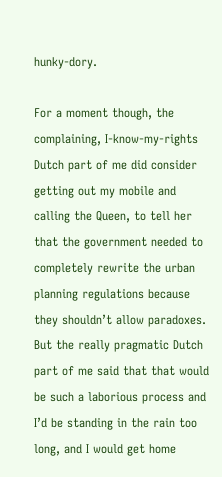hunky-dory.

For a moment though, the complaining, I-know-my-rights Dutch part of me did consider getting out my mobile and calling the Queen, to tell her that the government needed to completely rewrite the urban planning regulations because they shouldn’t allow paradoxes. But the really pragmatic Dutch part of me said that that would be such a laborious process and I’d be standing in the rain too long, and I would get home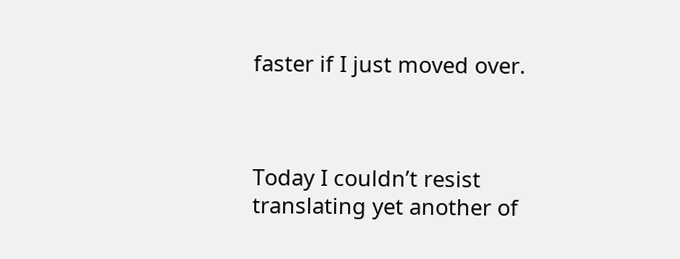faster if I just moved over.



Today I couldn’t resist translating yet another of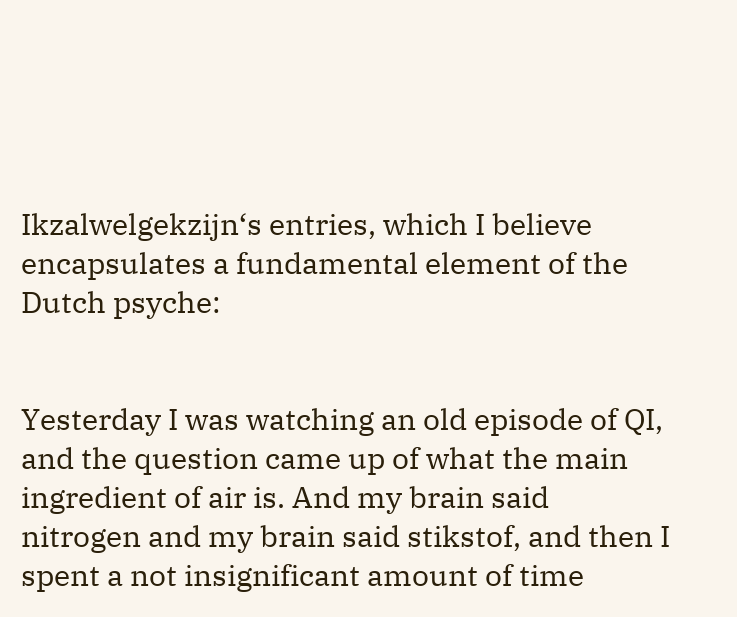Ikzalwelgekzijn‘s entries, which I believe encapsulates a fundamental element of the Dutch psyche:


Yesterday I was watching an old episode of QI, and the question came up of what the main ingredient of air is. And my brain said nitrogen and my brain said stikstof, and then I spent a not insignificant amount of time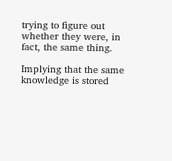trying to figure out whether they were, in fact, the same thing.

Implying that the same knowledge is stored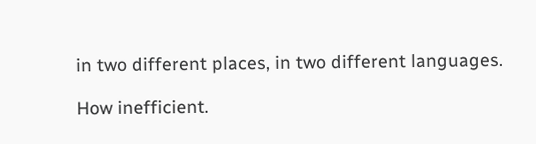in two different places, in two different languages.

How inefficient.